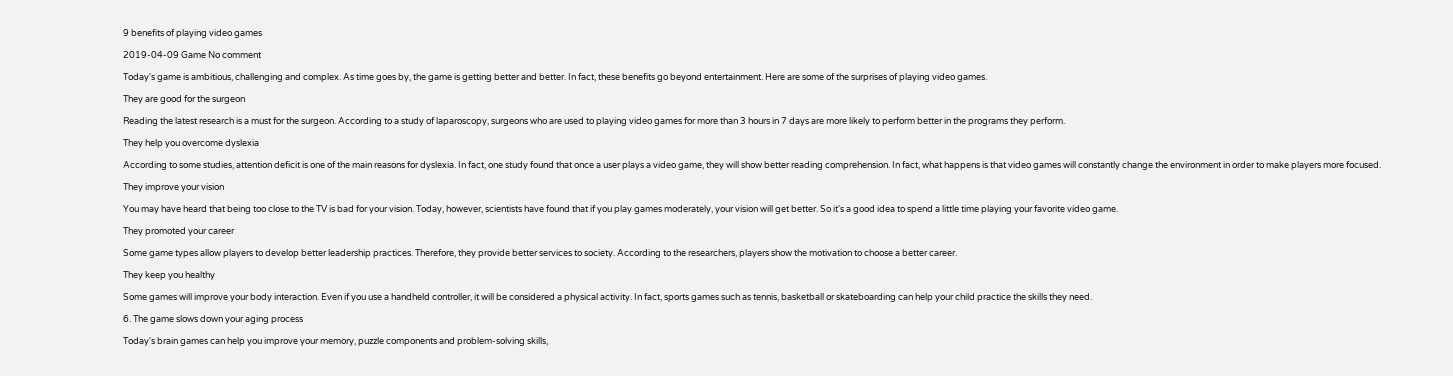9 benefits of playing video games

2019-04-09 Game No comment

Today's game is ambitious, challenging and complex. As time goes by, the game is getting better and better. In fact, these benefits go beyond entertainment. Here are some of the surprises of playing video games.

They are good for the surgeon

Reading the latest research is a must for the surgeon. According to a study of laparoscopy, surgeons who are used to playing video games for more than 3 hours in 7 days are more likely to perform better in the programs they perform.

They help you overcome dyslexia

According to some studies, attention deficit is one of the main reasons for dyslexia. In fact, one study found that once a user plays a video game, they will show better reading comprehension. In fact, what happens is that video games will constantly change the environment in order to make players more focused.

They improve your vision

You may have heard that being too close to the TV is bad for your vision. Today, however, scientists have found that if you play games moderately, your vision will get better. So it's a good idea to spend a little time playing your favorite video game.

They promoted your career

Some game types allow players to develop better leadership practices. Therefore, they provide better services to society. According to the researchers, players show the motivation to choose a better career.

They keep you healthy

Some games will improve your body interaction. Even if you use a handheld controller, it will be considered a physical activity. In fact, sports games such as tennis, basketball or skateboarding can help your child practice the skills they need.

6. The game slows down your aging process

Today's brain games can help you improve your memory, puzzle components and problem-solving skills,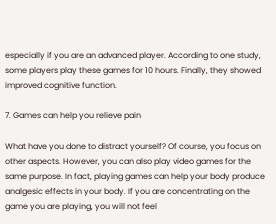especially if you are an advanced player. According to one study, some players play these games for 10 hours. Finally, they showed improved cognitive function.

7. Games can help you relieve pain

What have you done to distract yourself? Of course, you focus on other aspects. However, you can also play video games for the same purpose. In fact, playing games can help your body produce analgesic effects in your body. If you are concentrating on the game you are playing, you will not feel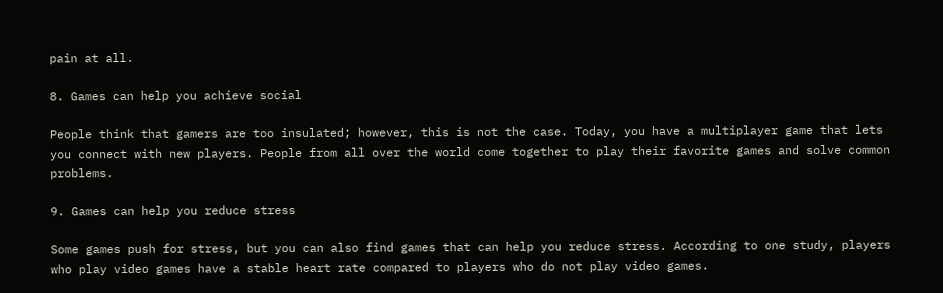pain at all.

8. Games can help you achieve social

People think that gamers are too insulated; however, this is not the case. Today, you have a multiplayer game that lets you connect with new players. People from all over the world come together to play their favorite games and solve common problems.

9. Games can help you reduce stress

Some games push for stress, but you can also find games that can help you reduce stress. According to one study, players who play video games have a stable heart rate compared to players who do not play video games.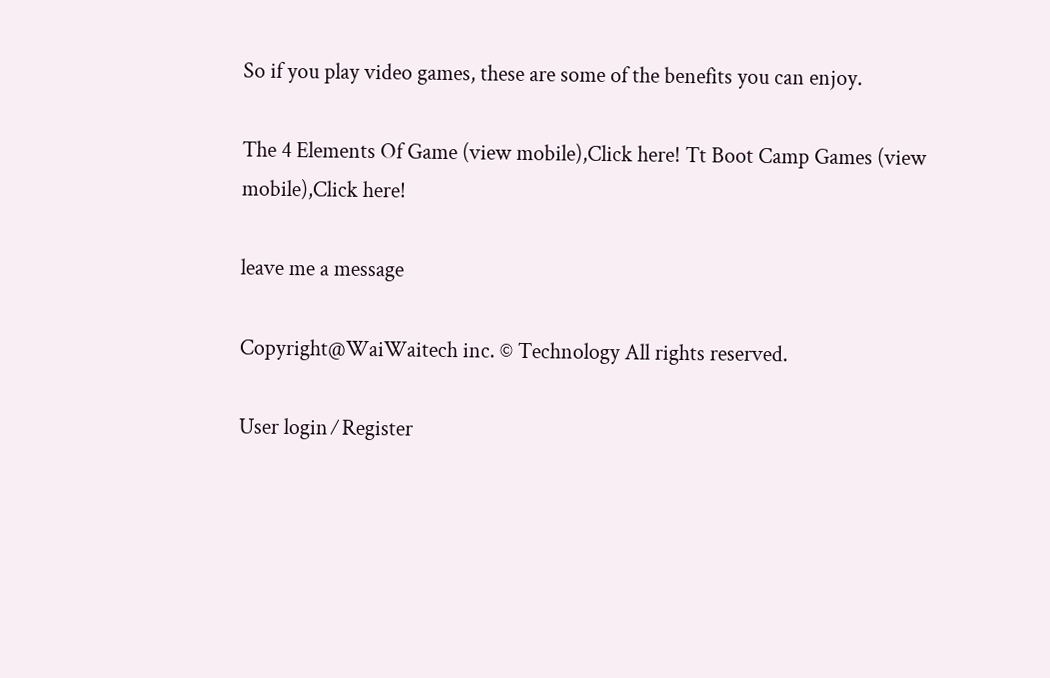So if you play video games, these are some of the benefits you can enjoy.

The 4 Elements Of Game (view mobile),Click here! Tt Boot Camp Games (view mobile),Click here!

leave me a message

Copyright@WaiWaitech inc. © Technology All rights reserved.

User login ⁄ Register